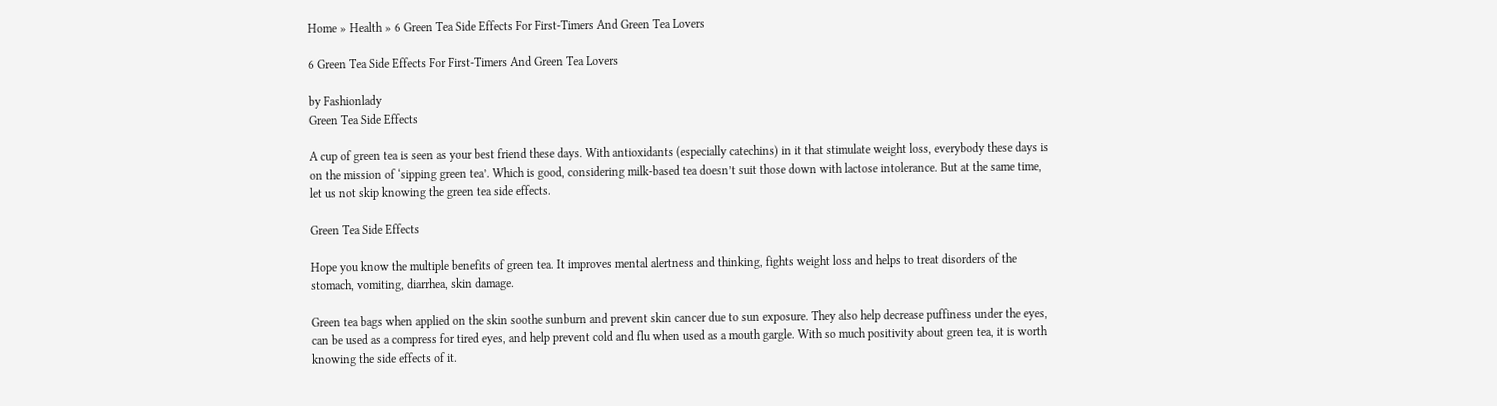Home » Health » 6 Green Tea Side Effects For First-Timers And Green Tea Lovers

6 Green Tea Side Effects For First-Timers And Green Tea Lovers

by Fashionlady
Green Tea Side Effects

A cup of green tea is seen as your best friend these days. With antioxidants (especially catechins) in it that stimulate weight loss, everybody these days is on the mission of ‘sipping green tea’. Which is good, considering milk-based tea doesn’t suit those down with lactose intolerance. But at the same time, let us not skip knowing the green tea side effects.

Green Tea Side Effects

Hope you know the multiple benefits of green tea. It improves mental alertness and thinking, fights weight loss and helps to treat disorders of the stomach, vomiting, diarrhea, skin damage.

Green tea bags when applied on the skin soothe sunburn and prevent skin cancer due to sun exposure. They also help decrease puffiness under the eyes, can be used as a compress for tired eyes, and help prevent cold and flu when used as a mouth gargle. With so much positivity about green tea, it is worth knowing the side effects of it.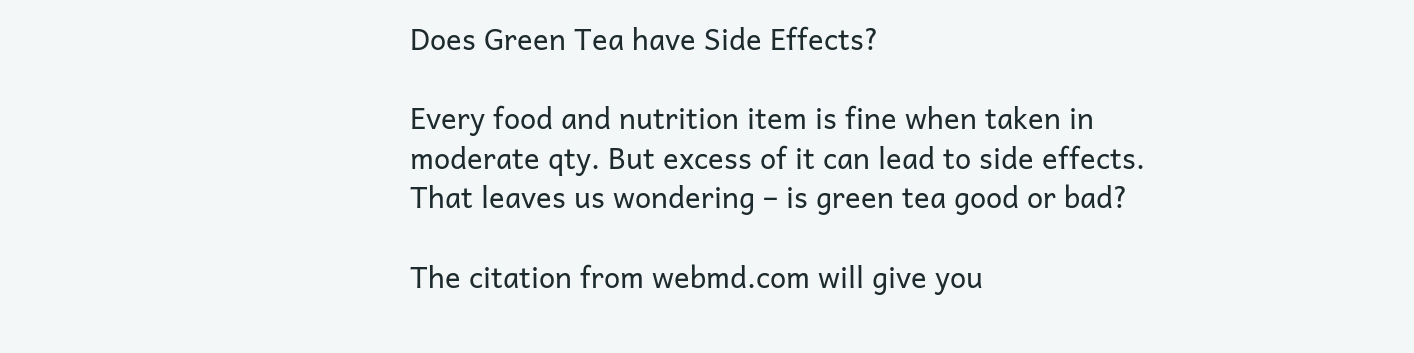Does Green Tea have Side Effects?

Every food and nutrition item is fine when taken in moderate qty. But excess of it can lead to side effects. That leaves us wondering – is green tea good or bad?

The citation from webmd.com will give you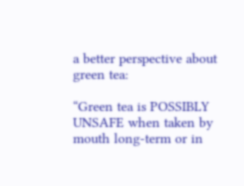a better perspective about green tea:

“Green tea is POSSIBLY UNSAFE when taken by mouth long-term or in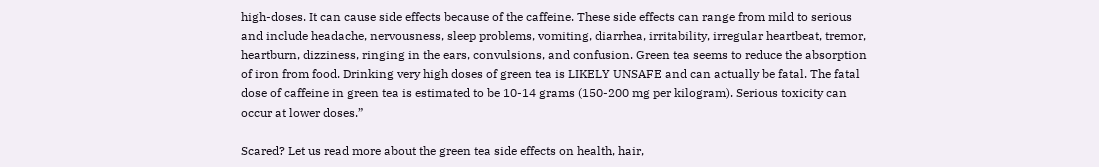high-doses. It can cause side effects because of the caffeine. These side effects can range from mild to serious and include headache, nervousness, sleep problems, vomiting, diarrhea, irritability, irregular heartbeat, tremor, heartburn, dizziness, ringing in the ears, convulsions, and confusion. Green tea seems to reduce the absorption of iron from food. Drinking very high doses of green tea is LIKELY UNSAFE and can actually be fatal. The fatal dose of caffeine in green tea is estimated to be 10-14 grams (150-200 mg per kilogram). Serious toxicity can occur at lower doses.”

Scared? Let us read more about the green tea side effects on health, hair,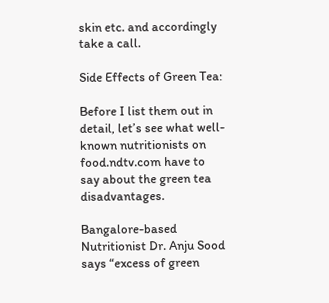skin etc. and accordingly take a call.

Side Effects of Green Tea:

Before I list them out in detail, let’s see what well-known nutritionists on food.ndtv.com have to say about the green tea disadvantages.

Bangalore-based Nutritionist Dr. Anju Sood says “excess of green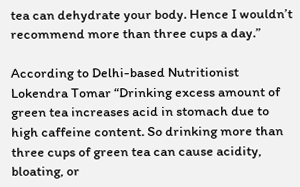tea can dehydrate your body. Hence I wouldn’t recommend more than three cups a day.”

According to Delhi-based Nutritionist Lokendra Tomar “Drinking excess amount of green tea increases acid in stomach due to high caffeine content. So drinking more than three cups of green tea can cause acidity, bloating, or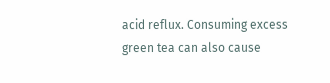acid reflux. Consuming excess green tea can also cause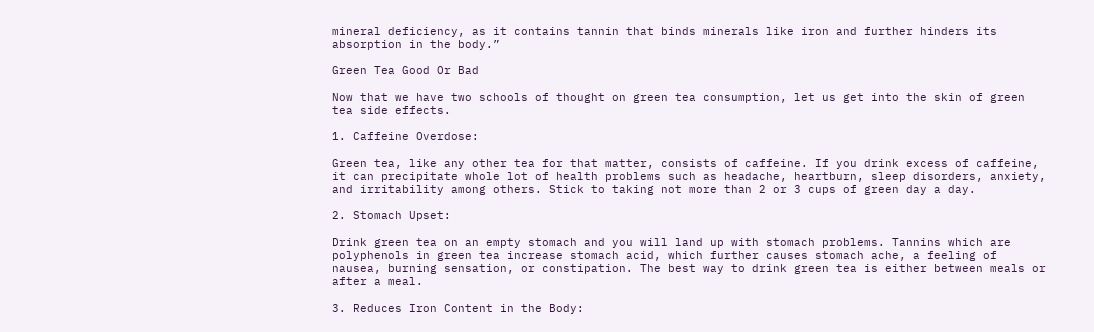mineral deficiency, as it contains tannin that binds minerals like iron and further hinders its absorption in the body.”

Green Tea Good Or Bad

Now that we have two schools of thought on green tea consumption, let us get into the skin of green tea side effects.

1. Caffeine Overdose:

Green tea, like any other tea for that matter, consists of caffeine. If you drink excess of caffeine, it can precipitate whole lot of health problems such as headache, heartburn, sleep disorders, anxiety, and irritability among others. Stick to taking not more than 2 or 3 cups of green day a day.

2. Stomach Upset:

Drink green tea on an empty stomach and you will land up with stomach problems. Tannins which are polyphenols in green tea increase stomach acid, which further causes stomach ache, a feeling of nausea, burning sensation, or constipation. The best way to drink green tea is either between meals or after a meal.

3. Reduces Iron Content in the Body: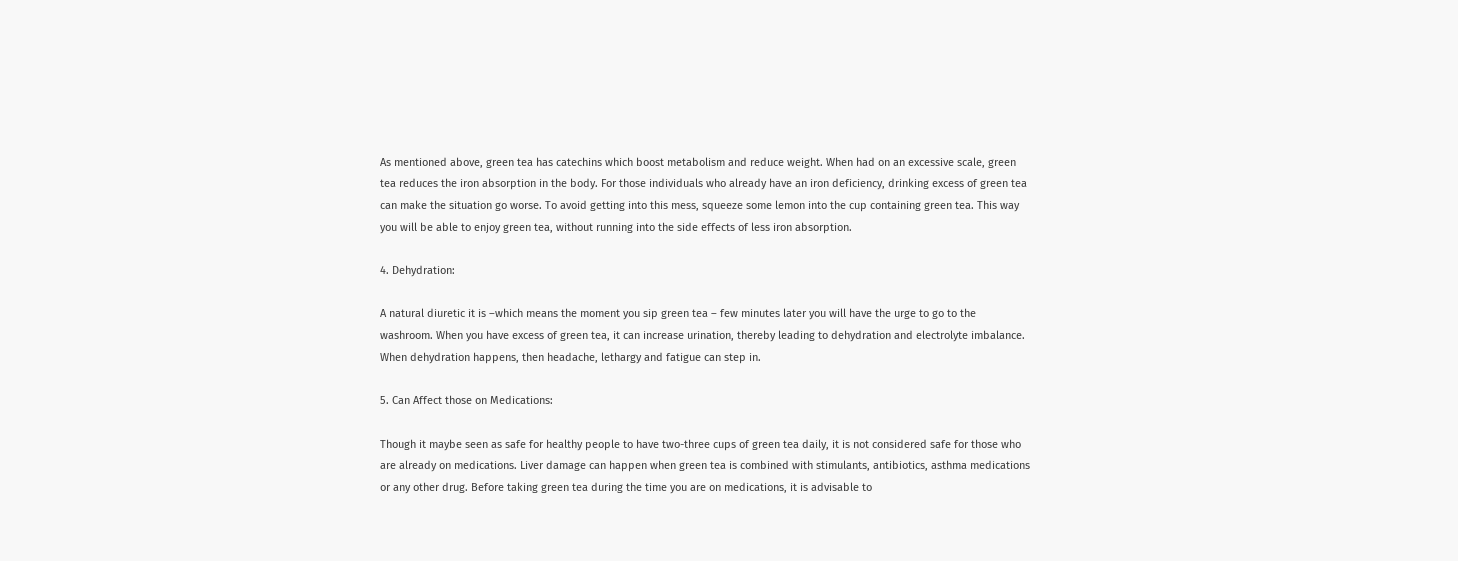As mentioned above, green tea has catechins which boost metabolism and reduce weight. When had on an excessive scale, green tea reduces the iron absorption in the body. For those individuals who already have an iron deficiency, drinking excess of green tea can make the situation go worse. To avoid getting into this mess, squeeze some lemon into the cup containing green tea. This way you will be able to enjoy green tea, without running into the side effects of less iron absorption.

4. Dehydration:

A natural diuretic it is –which means the moment you sip green tea – few minutes later you will have the urge to go to the washroom. When you have excess of green tea, it can increase urination, thereby leading to dehydration and electrolyte imbalance. When dehydration happens, then headache, lethargy and fatigue can step in.

5. Can Affect those on Medications:

Though it maybe seen as safe for healthy people to have two-three cups of green tea daily, it is not considered safe for those who are already on medications. Liver damage can happen when green tea is combined with stimulants, antibiotics, asthma medications or any other drug. Before taking green tea during the time you are on medications, it is advisable to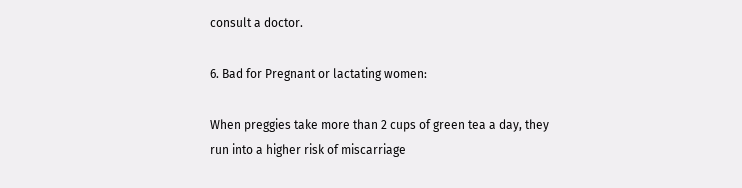consult a doctor.

6. Bad for Pregnant or lactating women:

When preggies take more than 2 cups of green tea a day, they run into a higher risk of miscarriage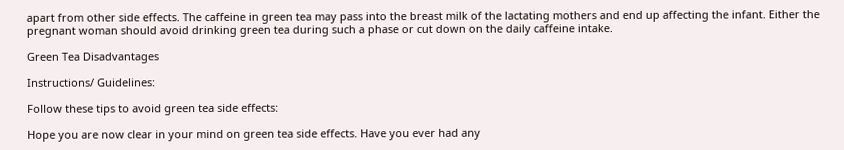apart from other side effects. The caffeine in green tea may pass into the breast milk of the lactating mothers and end up affecting the infant. Either the pregnant woman should avoid drinking green tea during such a phase or cut down on the daily caffeine intake.

Green Tea Disadvantages

Instructions/ Guidelines:

Follow these tips to avoid green tea side effects:

Hope you are now clear in your mind on green tea side effects. Have you ever had any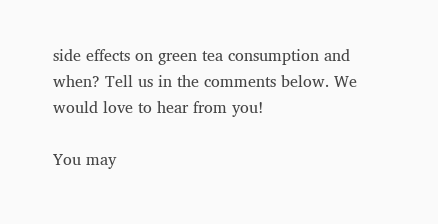side effects on green tea consumption and when? Tell us in the comments below. We would love to hear from you!

You may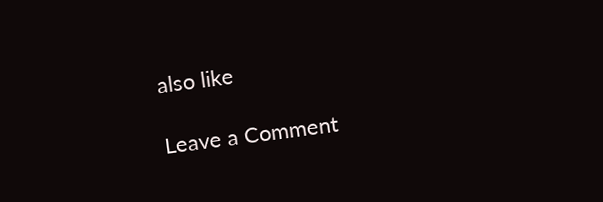also like

Leave a Comment